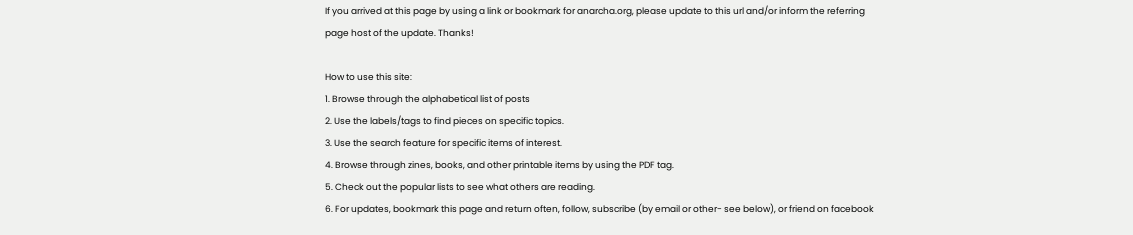If you arrived at this page by using a link or bookmark for anarcha.org, please update to this url and/or inform the referring page host of the update. Thanks!

How to use this site:
1. Browse through the alphabetical list of posts
2. Use the labels/tags to find pieces on specific topics.
3. Use the search feature for specific items of interest.
4. Browse through zines, books, and other printable items by using the PDF tag.
5. Check out the popular lists to see what others are reading.
6. For updates, bookmark this page and return often, follow, subscribe (by email or other- see below), or friend on facebook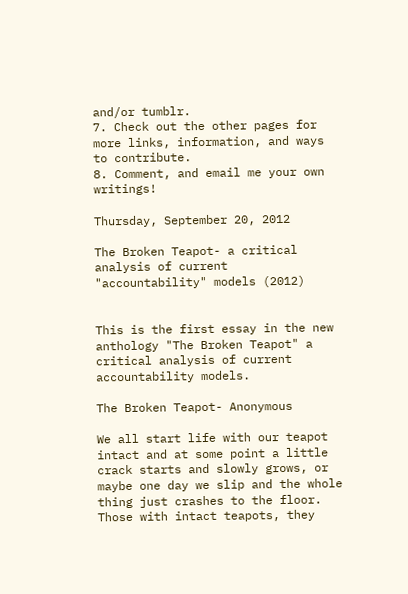and/or tumblr.
7. Check out the other pages for more links, information, and ways to contribute.
8. Comment, and email me your own writings!

Thursday, September 20, 2012

The Broken Teapot- a critical analysis of current "accountability" models (2012)


This is the first essay in the new anthology "The Broken Teapot" a critical analysis of current accountability models.

The Broken Teapot- Anonymous

We all start life with our teapot intact and at some point a little crack starts and slowly grows, or maybe one day we slip and the whole thing just crashes to the floor. Those with intact teapots, they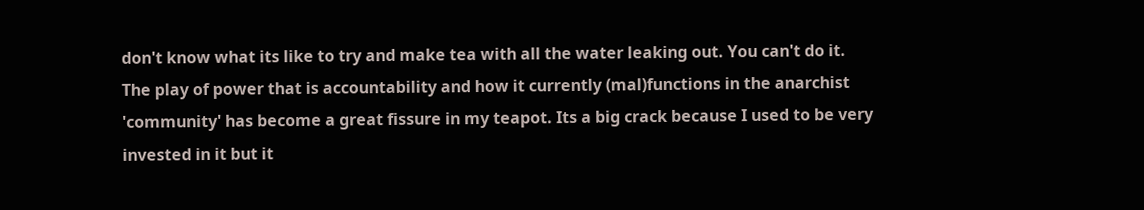don't know what its like to try and make tea with all the water leaking out. You can't do it.
The play of power that is accountability and how it currently (mal)functions in the anarchist 'community' has become a great fissure in my teapot. Its a big crack because I used to be very invested in it but it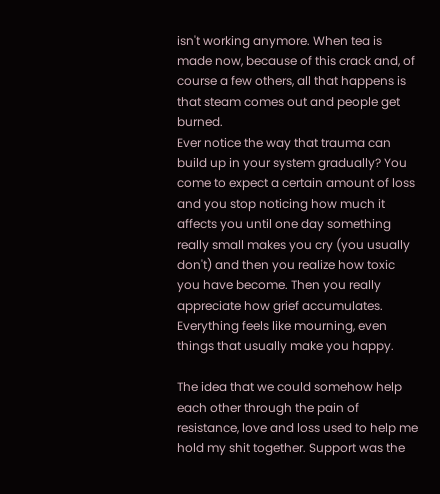isn't working anymore. When tea is made now, because of this crack and, of course a few others, all that happens is that steam comes out and people get burned.
Ever notice the way that trauma can build up in your system gradually? You come to expect a certain amount of loss and you stop noticing how much it affects you until one day something really small makes you cry (you usually don't) and then you realize how toxic you have become. Then you really appreciate how grief accumulates. Everything feels like mourning, even things that usually make you happy.

The idea that we could somehow help each other through the pain of resistance, love and loss used to help me hold my shit together. Support was the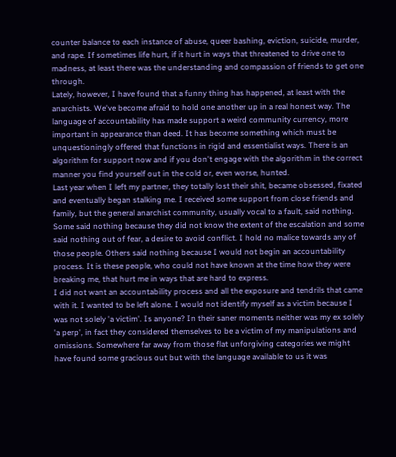counter balance to each instance of abuse, queer bashing, eviction, suicide, murder, and rape. If sometimes life hurt, if it hurt in ways that threatened to drive one to madness, at least there was the understanding and compassion of friends to get one through.
Lately, however, I have found that a funny thing has happened, at least with the anarchists. We've become afraid to hold one another up in a real honest way. The language of accountability has made support a weird community currency, more important in appearance than deed. It has become something which must be unquestioningly offered that functions in rigid and essentialist ways. There is an algorithm for support now and if you don't engage with the algorithm in the correct manner you find yourself out in the cold or, even worse, hunted.
Last year when I left my partner, they totally lost their shit, became obsessed, fixated and eventually began stalking me. I received some support from close friends and family, but the general anarchist community, usually vocal to a fault, said nothing. Some said nothing because they did not know the extent of the escalation and some said nothing out of fear, a desire to avoid conflict. I hold no malice towards any of those people. Others said nothing because I would not begin an accountability process. It is these people, who could not have known at the time how they were breaking me, that hurt me in ways that are hard to express.
I did not want an accountability process and all the exposure and tendrils that came with it. I wanted to be left alone. I would not identify myself as a victim because I was not solely 'a victim'. Is anyone? In their saner moments neither was my ex solely 'a perp', in fact they considered themselves to be a victim of my manipulations and omissions. Somewhere far away from those flat unforgiving categories we might have found some gracious out but with the language available to us it was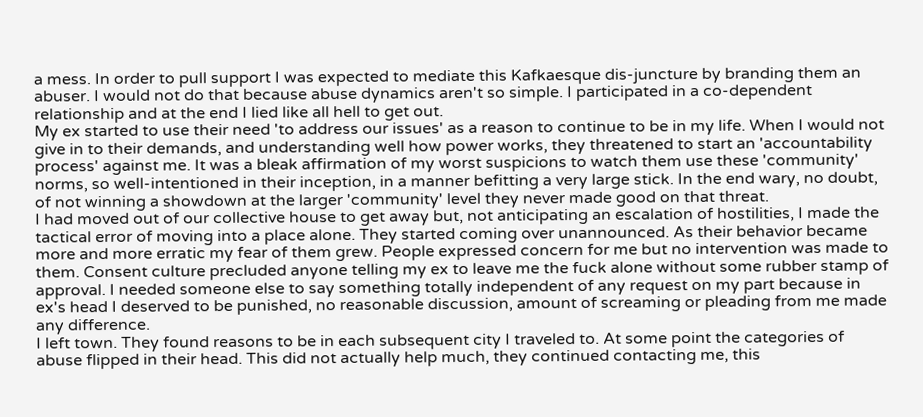a mess. In order to pull support I was expected to mediate this Kafkaesque dis-juncture by branding them an abuser. I would not do that because abuse dynamics aren't so simple. I participated in a co-dependent relationship and at the end I lied like all hell to get out.
My ex started to use their need 'to address our issues' as a reason to continue to be in my life. When I would not give in to their demands, and understanding well how power works, they threatened to start an 'accountability process' against me. It was a bleak affirmation of my worst suspicions to watch them use these 'community' norms, so well-intentioned in their inception, in a manner befitting a very large stick. In the end wary, no doubt, of not winning a showdown at the larger 'community' level they never made good on that threat.
I had moved out of our collective house to get away but, not anticipating an escalation of hostilities, I made the tactical error of moving into a place alone. They started coming over unannounced. As their behavior became more and more erratic my fear of them grew. People expressed concern for me but no intervention was made to them. Consent culture precluded anyone telling my ex to leave me the fuck alone without some rubber stamp of approval. I needed someone else to say something totally independent of any request on my part because in ex's head I deserved to be punished, no reasonable discussion, amount of screaming or pleading from me made any difference.
I left town. They found reasons to be in each subsequent city I traveled to. At some point the categories of abuse flipped in their head. This did not actually help much, they continued contacting me, this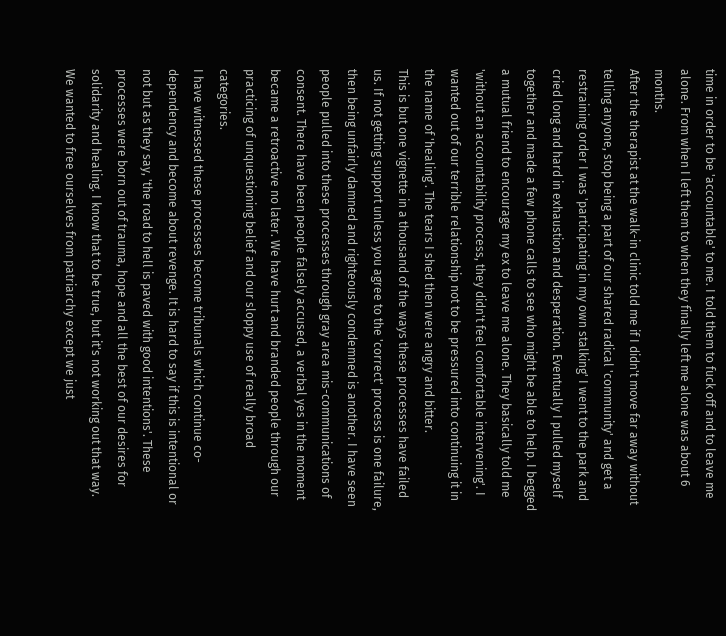time in order to be 'accountable' to me. I told them to fuck off and to leave me alone. From when I left them to when they finally left me alone was about 6 months.
After the therapist at the walk-in clinic told me if I didn't move far away without telling anyone, stop being a part of our shared radical 'community' and get a restraining order I was 'participating in my own stalking' I went to the park and cried long and hard in exhaustion and desperation. Eventually I pulled myself together and made a few phone calls to see who might be able to help. I begged a mutual friend to encourage my ex to leave me alone. They basically told me 'without an accountability process, they didn't feel comfortable intervening'. I wanted out of our terrible relationship not to be pressured into continuing it in the name of 'healing'. The tears I shed then were angry and bitter.
This is but one vignette in a thousand of the ways these processes have failed us. If not getting support unless you agree to the 'correct' process is one failure, then being unfairly damned and righteously condemned is another. I have seen people pulled into these processes through gray area mis-communications of consent. There have been people falsely accused, a verbal yes in the moment became a retroactive no later. We have hurt and branded people through our practicing of unquestioning belief and our sloppy use of really broad categories.
I have witnessed these processes become tribunals which continue co-dependency and become about revenge. It is hard to say if this is intentional or not but as they say, 'the road to hell is paved with good intentions'. These processes were born out of trauma, hope and all the best of our desires for solidarity and healing. I know that to be true, but it's not working out that way. We wanted to free ourselves from patriarchy except we just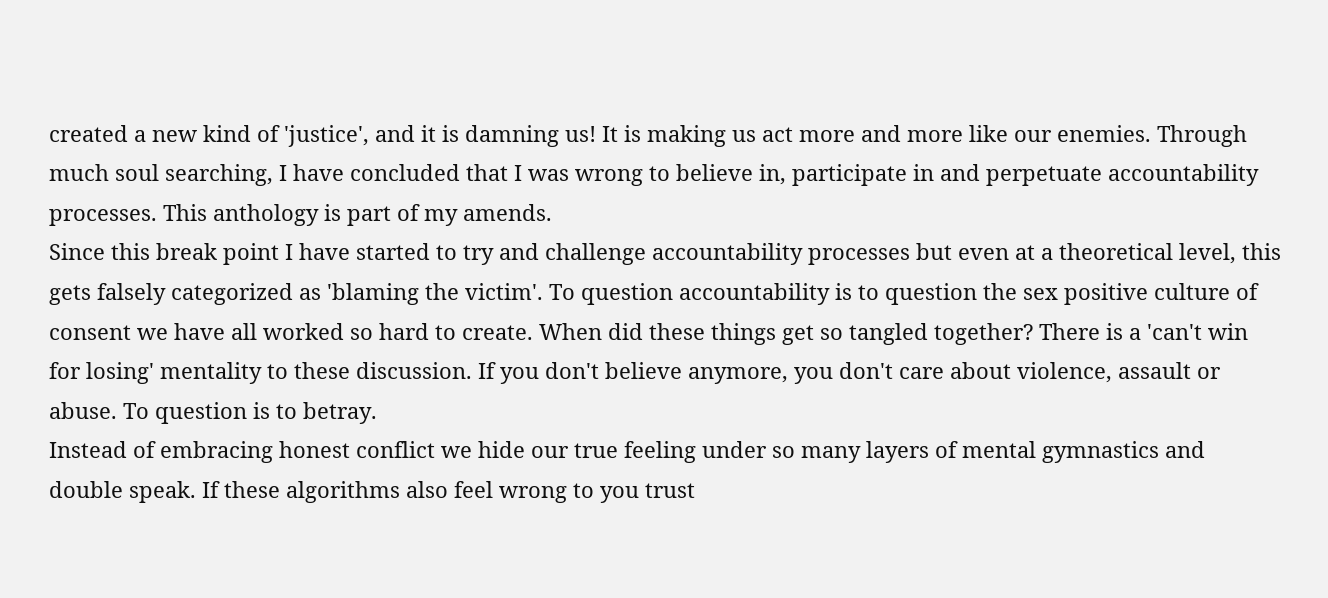created a new kind of 'justice', and it is damning us! It is making us act more and more like our enemies. Through much soul searching, I have concluded that I was wrong to believe in, participate in and perpetuate accountability processes. This anthology is part of my amends.
Since this break point I have started to try and challenge accountability processes but even at a theoretical level, this gets falsely categorized as 'blaming the victim'. To question accountability is to question the sex positive culture of consent we have all worked so hard to create. When did these things get so tangled together? There is a 'can't win for losing' mentality to these discussion. If you don't believe anymore, you don't care about violence, assault or abuse. To question is to betray.
Instead of embracing honest conflict we hide our true feeling under so many layers of mental gymnastics and double speak. If these algorithms also feel wrong to you trust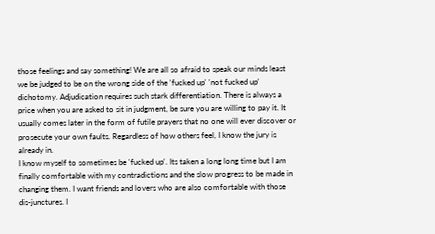those feelings and say something! We are all so afraid to speak our minds least we be judged to be on the wrong side of the 'fucked up' 'not fucked up' dichotomy. Adjudication requires such stark differentiation. There is always a price when you are asked to sit in judgment, be sure you are willing to pay it. It usually comes later in the form of futile prayers that no one will ever discover or prosecute your own faults. Regardless of how others feel, I know the jury is already in.
I know myself to sometimes be 'fucked up'. Its taken a long long time but I am finally comfortable with my contradictions and the slow progress to be made in changing them. I want friends and lovers who are also comfortable with those dis-junctures. I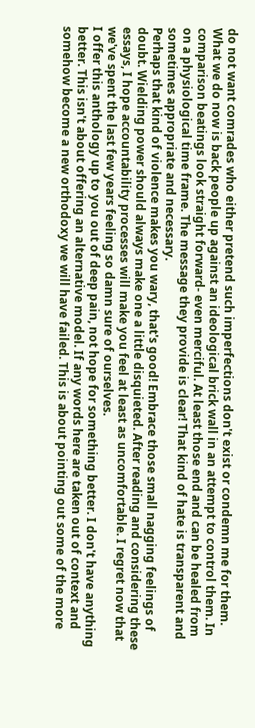do not want comrades who either pretend such imperfections don't exist or condemn me for them.
What we do now is back people up against an ideological brick wall in an attempt to control them. In comparison beatings look straight forward- even merciful. At least those end and can be healed from on a physiological time frame. The message they provide is clear! That kind of hate is transparent and sometimes appropriate and necessary.
Perhaps that kind of violence makes you wary, that's good! Embrace those small nagging feelings of doubt. Wielding power should always make one a little disquieted. After reading and considering these essays, I hope accountability processes will make you feel at least as uncomfortable. I regret now that we've spent the last few years feeling so damn sure of ourselves.
I offer this anthology up to you out of deep pain, not hope for something better. I don't have anything better. This isn't about offering an alternative model. If any words here are taken out of context and somehow become a new orthodoxy we will have failed. This is about pointing out some of the more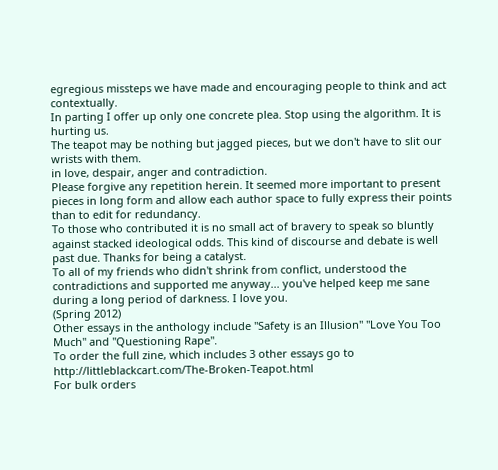egregious missteps we have made and encouraging people to think and act contextually.
In parting I offer up only one concrete plea. Stop using the algorithm. It is hurting us.
The teapot may be nothing but jagged pieces, but we don't have to slit our wrists with them.
in love, despair, anger and contradiction.
Please forgive any repetition herein. It seemed more important to present pieces in long form and allow each author space to fully express their points than to edit for redundancy.
To those who contributed it is no small act of bravery to speak so bluntly against stacked ideological odds. This kind of discourse and debate is well past due. Thanks for being a catalyst.
To all of my friends who didn't shrink from conflict, understood the contradictions and supported me anyway... you've helped keep me sane during a long period of darkness. I love you.
(Spring 2012)
Other essays in the anthology include "Safety is an Illusion" "Love You Too Much" and "Questioning Rape".
To order the full zine, which includes 3 other essays go to http://littleblackcart.com/The-Broken-Teapot.html
For bulk orders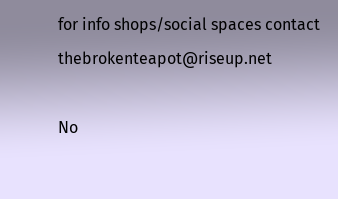for info shops/social spaces contact thebrokenteapot@riseup.net

No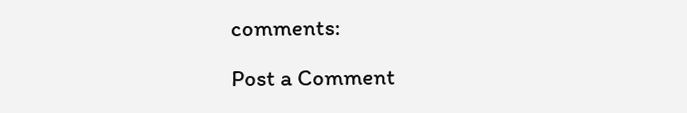comments:

Post a Comment